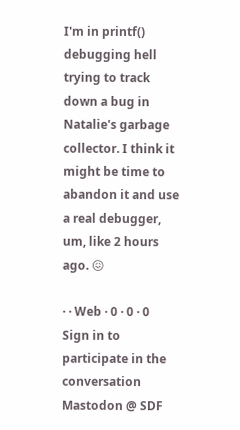I'm in printf() debugging hell trying to track down a bug in Natalie's garbage collector. I think it might be time to abandon it and use a real debugger, um, like 2 hours ago. 😖

· · Web · 0 · 0 · 0
Sign in to participate in the conversation
Mastodon @ SDF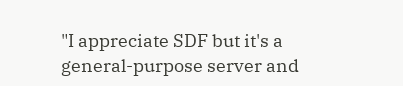"I appreciate SDF but it's a general-purpose server and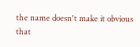the name doesn't make it obvious that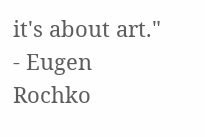it's about art." - Eugen Rochko